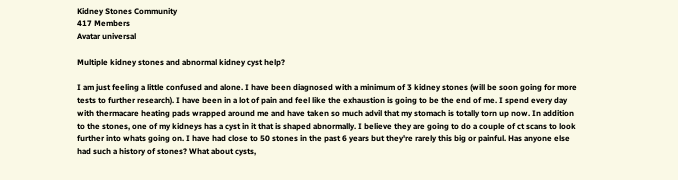Kidney Stones Community
417 Members
Avatar universal

Multiple kidney stones and abnormal kidney cyst help?

I am just feeling a little confused and alone. I have been diagnosed with a minimum of 3 kidney stones (will be soon going for more tests to further research). I have been in a lot of pain and feel like the exhaustion is going to be the end of me. I spend every day with thermacare heating pads wrapped around me and have taken so much advil that my stomach is totally torn up now. In addition to the stones, one of my kidneys has a cyst in it that is shaped abnormally. I believe they are going to do a couple of ct scans to look further into whats going on. I have had close to 50 stones in the past 6 years but they're rarely this big or painful. Has anyone else had such a history of stones? What about cysts,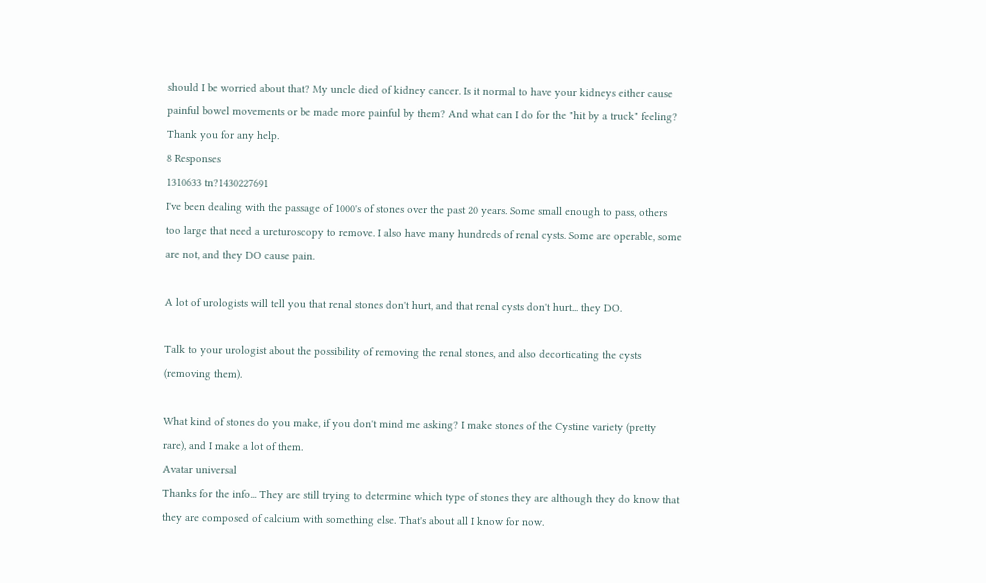should I be worried about that? My uncle died of kidney cancer. Is it normal to have your kidneys either cause painful bowel movements or be made more painful by them? And what can I do for the "hit by a truck" feeling? Thank you for any help.
8 Responses
1310633 tn?1430227691
I've been dealing with the passage of 1000's of stones over the past 20 years. Some small enough to pass, others too large that need a ureturoscopy to remove. I also have many hundreds of renal cysts. Some are operable, some are not, and they DO cause pain.

A lot of urologists will tell you that renal stones don't hurt, and that renal cysts don't hurt... they DO.

Talk to your urologist about the possibility of removing the renal stones, and also decorticating the cysts (removing them).

What kind of stones do you make, if you don't mind me asking? I make stones of the Cystine variety (pretty rare), and I make a lot of them.
Avatar universal
Thanks for the info... They are still trying to determine which type of stones they are although they do know that they are composed of calcium with something else. That's about all I know for now.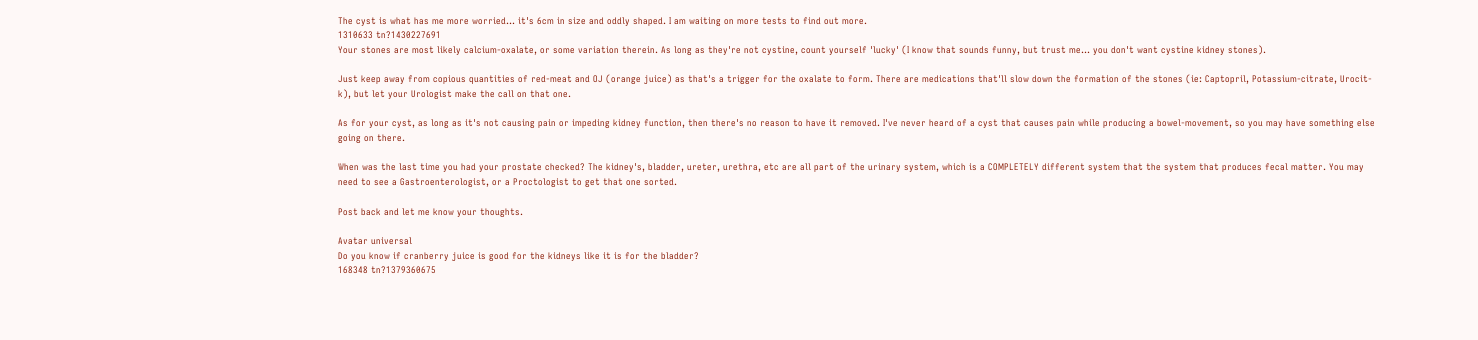The cyst is what has me more worried... it's 6cm in size and oddly shaped. I am waiting on more tests to find out more.
1310633 tn?1430227691
Your stones are most likely calcium-oxalate, or some variation therein. As long as they're not cystine, count yourself 'lucky' (I know that sounds funny, but trust me... you don't want cystine kidney stones).

Just keep away from copious quantities of red-meat and OJ (orange juice) as that's a trigger for the oxalate to form. There are medications that'll slow down the formation of the stones (ie: Captopril, Potassium-citrate, Urocit-k), but let your Urologist make the call on that one.

As for your cyst, as long as it's not causing pain or impeding kidney function, then there's no reason to have it removed. I've never heard of a cyst that causes pain while producing a bowel-movement, so you may have something else going on there.

When was the last time you had your prostate checked? The kidney's, bladder, ureter, urethra, etc are all part of the urinary system, which is a COMPLETELY different system that the system that produces fecal matter. You may need to see a Gastroenterologist, or a Proctologist to get that one sorted.

Post back and let me know your thoughts.

Avatar universal
Do you know if cranberry juice is good for the kidneys like it is for the bladder?
168348 tn?1379360675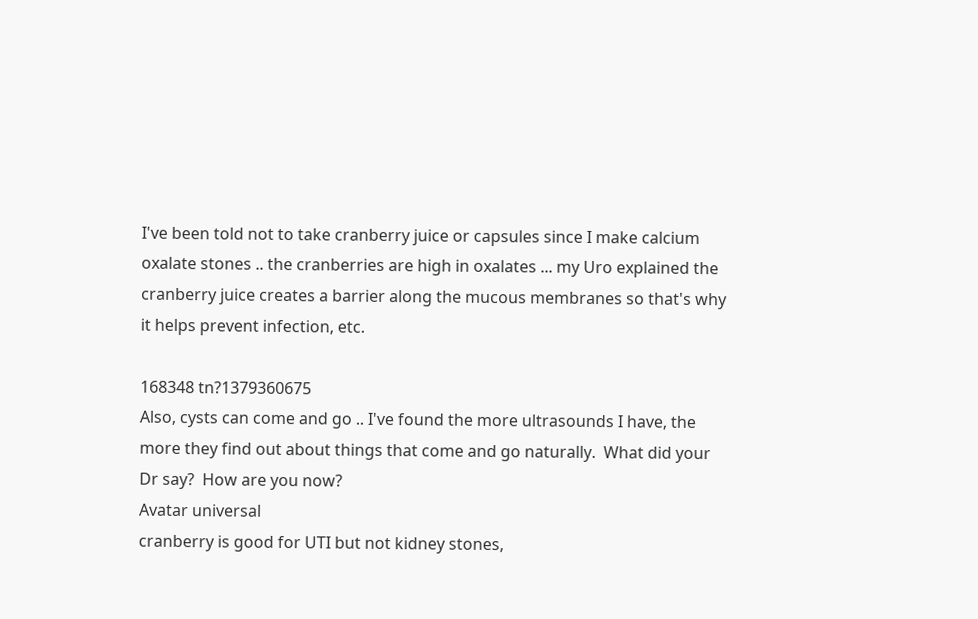I've been told not to take cranberry juice or capsules since I make calcium oxalate stones .. the cranberries are high in oxalates ... my Uro explained the cranberry juice creates a barrier along the mucous membranes so that's why it helps prevent infection, etc.

168348 tn?1379360675
Also, cysts can come and go .. I've found the more ultrasounds I have, the more they find out about things that come and go naturally.  What did your Dr say?  How are you now?
Avatar universal
cranberry is good for UTI but not kidney stones,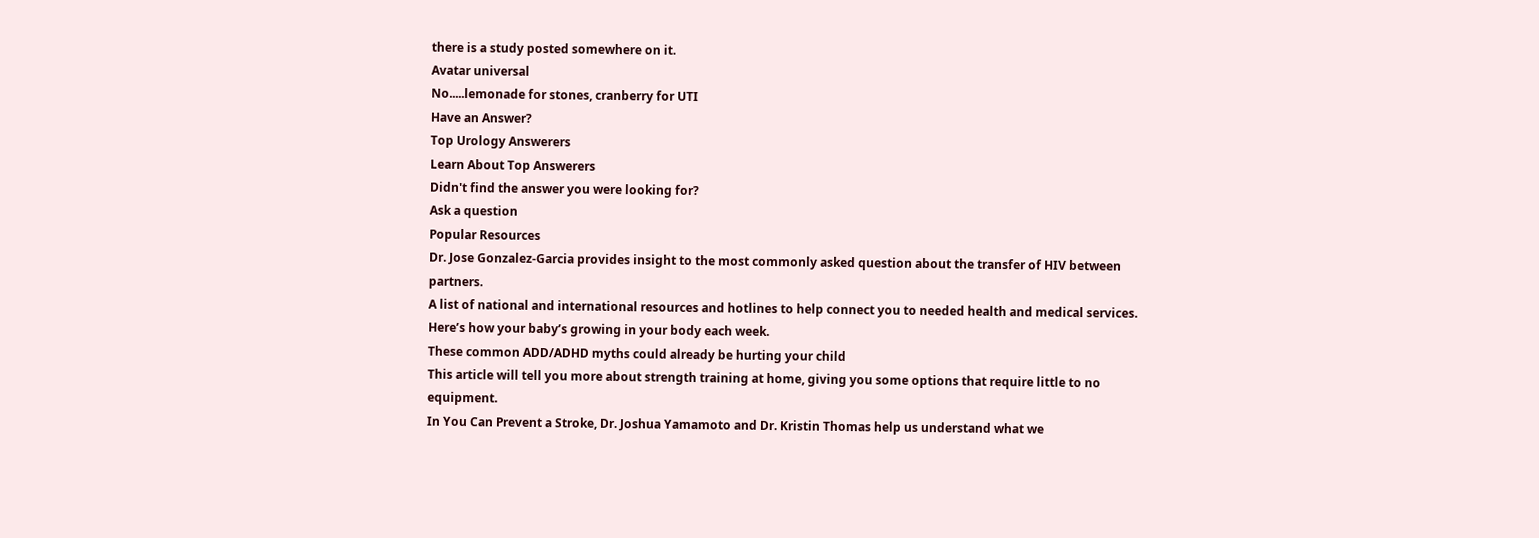there is a study posted somewhere on it.
Avatar universal
No.....lemonade for stones, cranberry for UTI
Have an Answer?
Top Urology Answerers
Learn About Top Answerers
Didn't find the answer you were looking for?
Ask a question
Popular Resources
Dr. Jose Gonzalez-Garcia provides insight to the most commonly asked question about the transfer of HIV between partners.
A list of national and international resources and hotlines to help connect you to needed health and medical services.
Here’s how your baby’s growing in your body each week.
These common ADD/ADHD myths could already be hurting your child
This article will tell you more about strength training at home, giving you some options that require little to no equipment.
In You Can Prevent a Stroke, Dr. Joshua Yamamoto and Dr. Kristin Thomas help us understand what we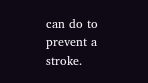can do to prevent a stroke.